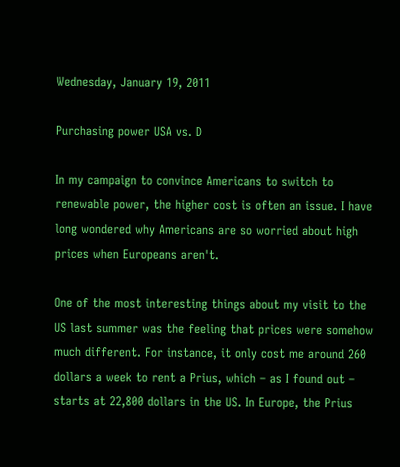Wednesday, January 19, 2011

Purchasing power USA vs. D

In my campaign to convince Americans to switch to renewable power, the higher cost is often an issue. I have long wondered why Americans are so worried about high prices when Europeans aren't.

One of the most interesting things about my visit to the US last summer was the feeling that prices were somehow much different. For instance, it only cost me around 260 dollars a week to rent a Prius, which – as I found out – starts at 22,800 dollars in the US. In Europe, the Prius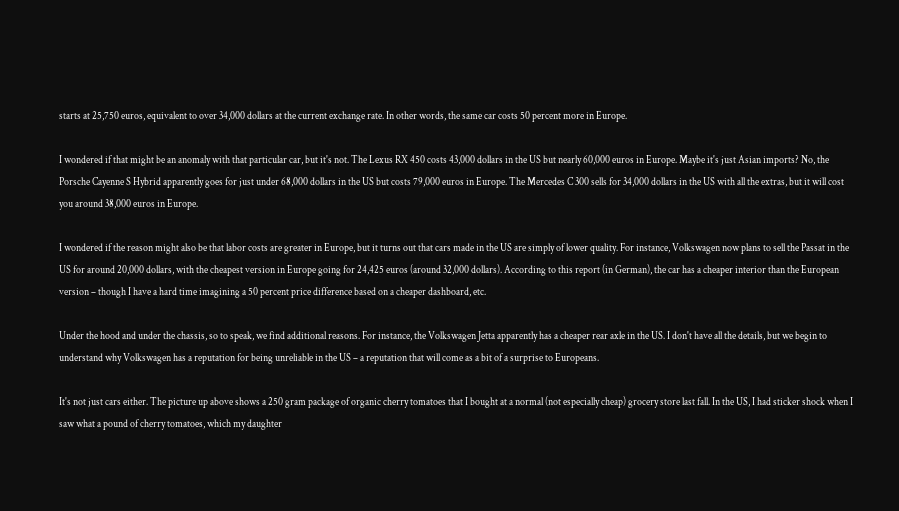starts at 25,750 euros, equivalent to over 34,000 dollars at the current exchange rate. In other words, the same car costs 50 percent more in Europe.

I wondered if that might be an anomaly with that particular car, but it's not. The Lexus RX 450 costs 43,000 dollars in the US but nearly 60,000 euros in Europe. Maybe it's just Asian imports? No, the Porsche Cayenne S Hybrid apparently goes for just under 68,000 dollars in the US but costs 79,000 euros in Europe. The Mercedes C 300 sells for 34,000 dollars in the US with all the extras, but it will cost you around 38,000 euros in Europe.

I wondered if the reason might also be that labor costs are greater in Europe, but it turns out that cars made in the US are simply of lower quality. For instance, Volkswagen now plans to sell the Passat in the US for around 20,000 dollars, with the cheapest version in Europe going for 24,425 euros (around 32,000 dollars). According to this report (in German), the car has a cheaper interior than the European version – though I have a hard time imagining a 50 percent price difference based on a cheaper dashboard, etc.

Under the hood and under the chassis, so to speak, we find additional reasons. For instance, the Volkswagen Jetta apparently has a cheaper rear axle in the US. I don't have all the details, but we begin to understand why Volkswagen has a reputation for being unreliable in the US – a reputation that will come as a bit of a surprise to Europeans.

It's not just cars either. The picture up above shows a 250 gram package of organic cherry tomatoes that I bought at a normal (not especially cheap) grocery store last fall. In the US, I had sticker shock when I saw what a pound of cherry tomatoes, which my daughter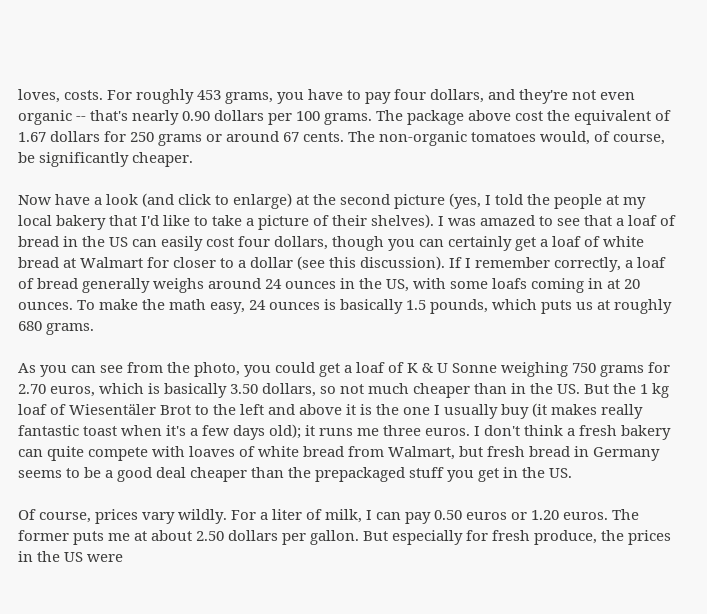loves, costs. For roughly 453 grams, you have to pay four dollars, and they're not even organic -- that's nearly 0.90 dollars per 100 grams. The package above cost the equivalent of 1.67 dollars for 250 grams or around 67 cents. The non-organic tomatoes would, of course, be significantly cheaper.

Now have a look (and click to enlarge) at the second picture (yes, I told the people at my local bakery that I'd like to take a picture of their shelves). I was amazed to see that a loaf of bread in the US can easily cost four dollars, though you can certainly get a loaf of white bread at Walmart for closer to a dollar (see this discussion). If I remember correctly, a loaf of bread generally weighs around 24 ounces in the US, with some loafs coming in at 20 ounces. To make the math easy, 24 ounces is basically 1.5 pounds, which puts us at roughly 680 grams.

As you can see from the photo, you could get a loaf of K & U Sonne weighing 750 grams for 2.70 euros, which is basically 3.50 dollars, so not much cheaper than in the US. But the 1 kg loaf of Wiesentäler Brot to the left and above it is the one I usually buy (it makes really fantastic toast when it's a few days old); it runs me three euros. I don't think a fresh bakery can quite compete with loaves of white bread from Walmart, but fresh bread in Germany seems to be a good deal cheaper than the prepackaged stuff you get in the US.

Of course, prices vary wildly. For a liter of milk, I can pay 0.50 euros or 1.20 euros. The former puts me at about 2.50 dollars per gallon. But especially for fresh produce, the prices in the US were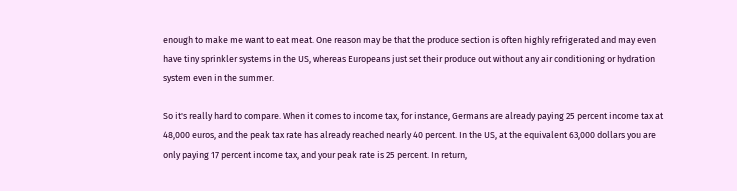enough to make me want to eat meat. One reason may be that the produce section is often highly refrigerated and may even have tiny sprinkler systems in the US, whereas Europeans just set their produce out without any air conditioning or hydration system even in the summer.

So it's really hard to compare. When it comes to income tax, for instance, Germans are already paying 25 percent income tax at 48,000 euros, and the peak tax rate has already reached nearly 40 percent. In the US, at the equivalent 63,000 dollars you are only paying 17 percent income tax, and your peak rate is 25 percent. In return,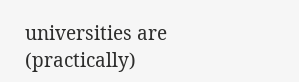universities are (practically)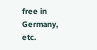free in Germany, etc.